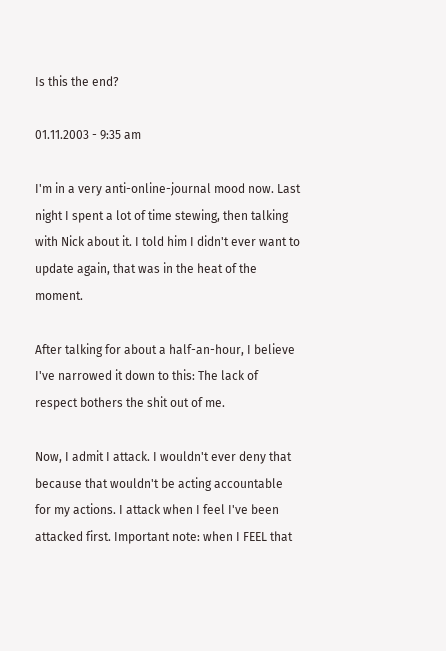Is this the end?

01.11.2003 - 9:35 am

I'm in a very anti-online-journal mood now. Last night I spent a lot of time stewing, then talking with Nick about it. I told him I didn't ever want to update again, that was in the heat of the moment.

After talking for about a half-an-hour, I believe I've narrowed it down to this: The lack of respect bothers the shit out of me.

Now, I admit I attack. I wouldn't ever deny that because that wouldn't be acting accountable for my actions. I attack when I feel I've been attacked first. Important note: when I FEEL that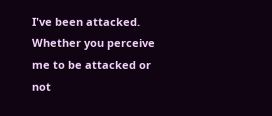I've been attacked. Whether you perceive me to be attacked or not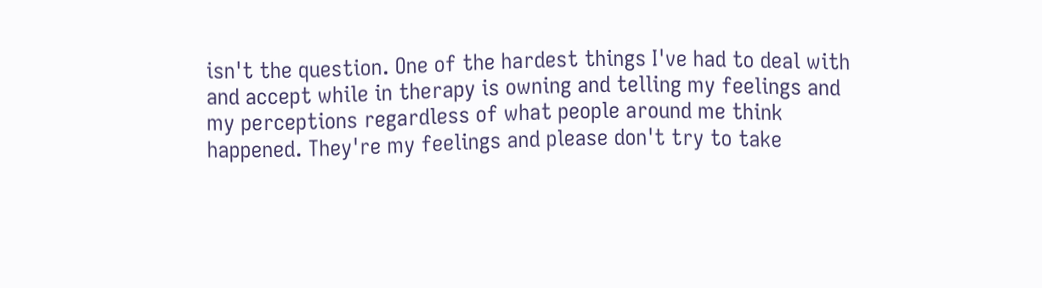isn't the question. One of the hardest things I've had to deal with and accept while in therapy is owning and telling my feelings and my perceptions regardless of what people around me think happened. They're my feelings and please don't try to take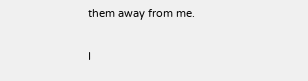them away from me.

I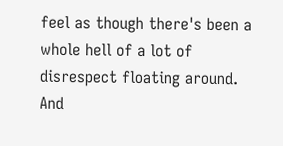feel as though there's been a whole hell of a lot of disrespect floating around. And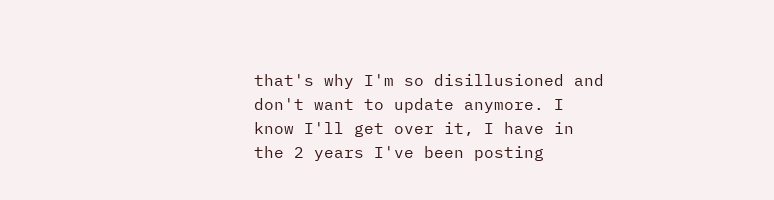that's why I'm so disillusioned and don't want to update anymore. I know I'll get over it, I have in the 2 years I've been posting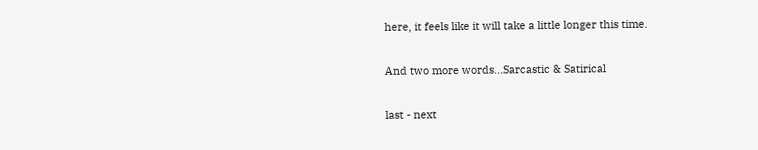here, it feels like it will take a little longer this time.

And two more words...Sarcastic & Satirical

last - next